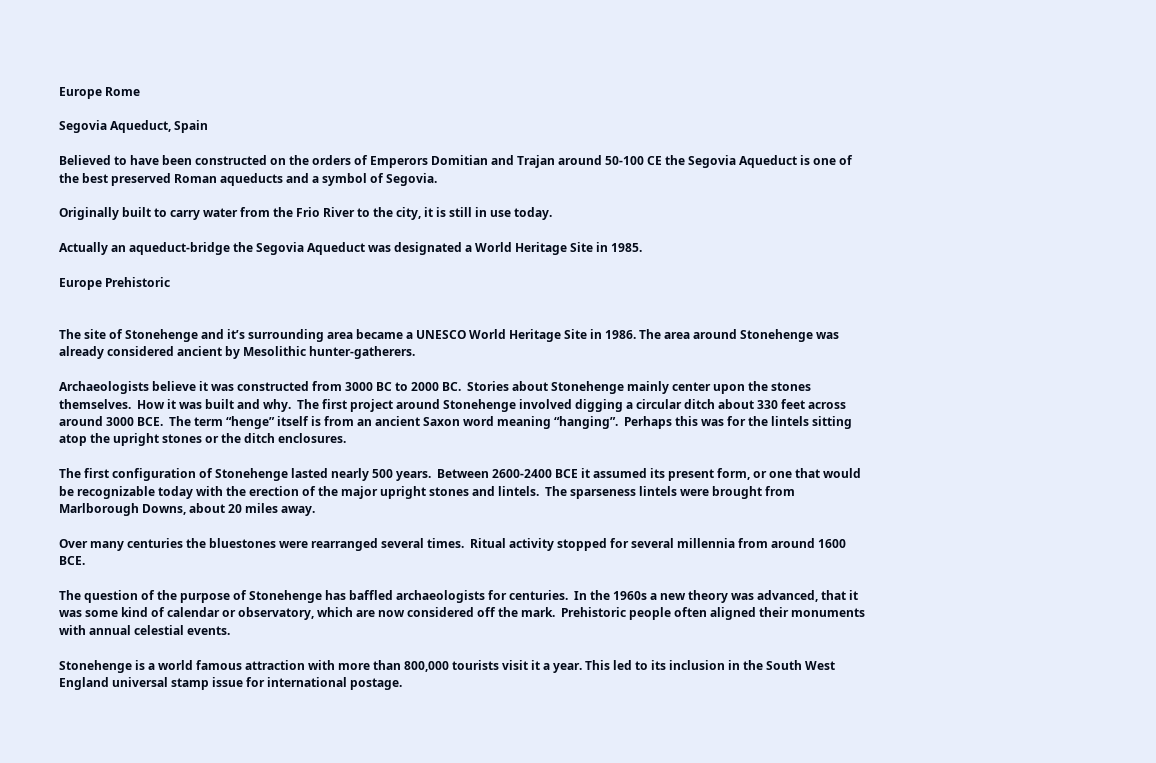Europe Rome

Segovia Aqueduct, Spain

Believed to have been constructed on the orders of Emperors Domitian and Trajan around 50-100 CE the Segovia Aqueduct is one of the best preserved Roman aqueducts and a symbol of Segovia.

Originally built to carry water from the Frio River to the city, it is still in use today.

Actually an aqueduct-bridge the Segovia Aqueduct was designated a World Heritage Site in 1985.

Europe Prehistoric


The site of Stonehenge and it’s surrounding area became a UNESCO World Heritage Site in 1986. The area around Stonehenge was already considered ancient by Mesolithic hunter-gatherers.

Archaeologists believe it was constructed from 3000 BC to 2000 BC.  Stories about Stonehenge mainly center upon the stones themselves.  How it was built and why.  The first project around Stonehenge involved digging a circular ditch about 330 feet across around 3000 BCE.  The term “henge” itself is from an ancient Saxon word meaning “hanging”.  Perhaps this was for the lintels sitting atop the upright stones or the ditch enclosures.

The first configuration of Stonehenge lasted nearly 500 years.  Between 2600-2400 BCE it assumed its present form, or one that would be recognizable today with the erection of the major upright stones and lintels.  The sparseness lintels were brought from Marlborough Downs, about 20 miles away.

Over many centuries the bluestones were rearranged several times.  Ritual activity stopped for several millennia from around 1600 BCE.

The question of the purpose of Stonehenge has baffled archaeologists for centuries.  In the 1960s a new theory was advanced, that it was some kind of calendar or observatory, which are now considered off the mark.  Prehistoric people often aligned their monuments with annual celestial events.

Stonehenge is a world famous attraction with more than 800,000 tourists visit it a year. This led to its inclusion in the South West England universal stamp issue for international postage.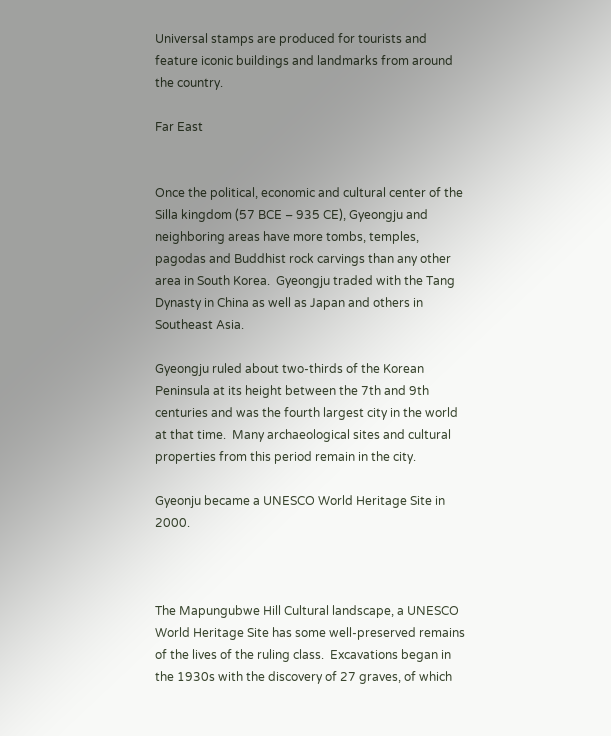Universal stamps are produced for tourists and feature iconic buildings and landmarks from around the country.

Far East


Once the political, economic and cultural center of the Silla kingdom (57 BCE – 935 CE), Gyeongju and neighboring areas have more tombs, temples, pagodas and Buddhist rock carvings than any other area in South Korea.  Gyeongju traded with the Tang Dynasty in China as well as Japan and others in Southeast Asia.

Gyeongju ruled about two-thirds of the Korean Peninsula at its height between the 7th and 9th centuries and was the fourth largest city in the world at that time.  Many archaeological sites and cultural properties from this period remain in the city.

Gyeonju became a UNESCO World Heritage Site in 2000.



The Mapungubwe Hill Cultural landscape, a UNESCO World Heritage Site has some well-preserved remains of the lives of the ruling class.  Excavations began in the 1930s with the discovery of 27 graves, of which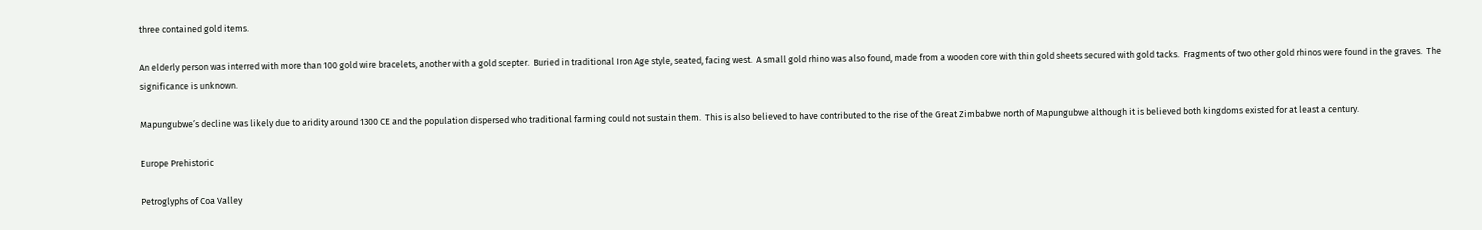three contained gold items.

An elderly person was interred with more than 100 gold wire bracelets, another with a gold scepter.  Buried in traditional Iron Age style, seated, facing west.  A small gold rhino was also found, made from a wooden core with thin gold sheets secured with gold tacks.  Fragments of two other gold rhinos were found in the graves.  The significance is unknown.

Mapungubwe’s decline was likely due to aridity around 1300 CE and the population dispersed who traditional farming could not sustain them.  This is also believed to have contributed to the rise of the Great Zimbabwe north of Mapungubwe although it is believed both kingdoms existed for at least a century.

Europe Prehistoric

Petroglyphs of Coa Valley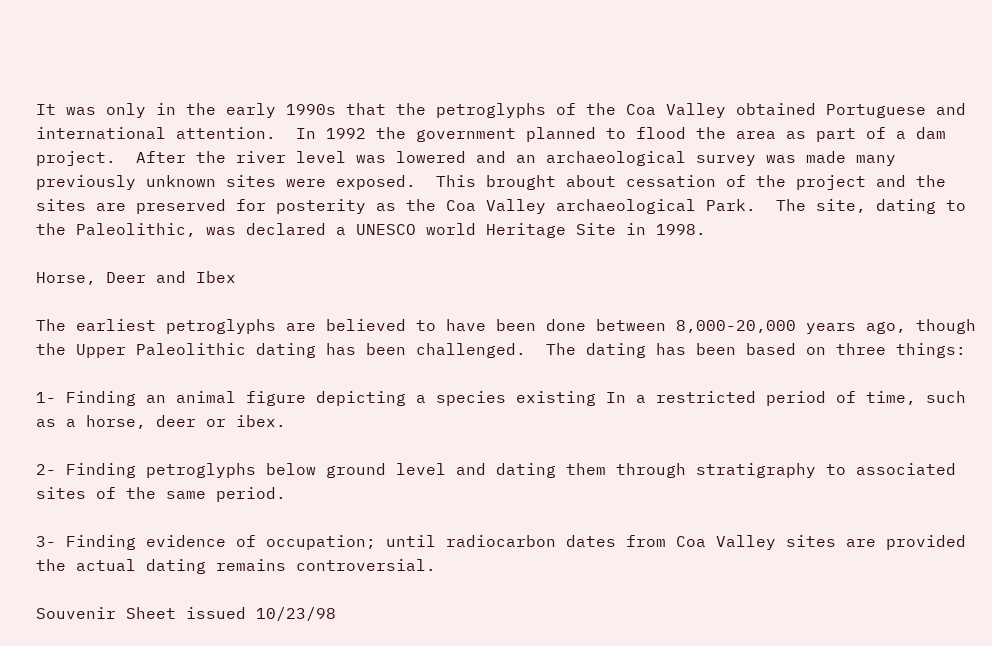It was only in the early 1990s that the petroglyphs of the Coa Valley obtained Portuguese and international attention.  In 1992 the government planned to flood the area as part of a dam project.  After the river level was lowered and an archaeological survey was made many previously unknown sites were exposed.  This brought about cessation of the project and the sites are preserved for posterity as the Coa Valley archaeological Park.  The site, dating to the Paleolithic, was declared a UNESCO world Heritage Site in 1998.

Horse, Deer and Ibex

The earliest petroglyphs are believed to have been done between 8,000-20,000 years ago, though the Upper Paleolithic dating has been challenged.  The dating has been based on three things:

1- Finding an animal figure depicting a species existing In a restricted period of time, such as a horse, deer or ibex.

2- Finding petroglyphs below ground level and dating them through stratigraphy to associated sites of the same period.

3- Finding evidence of occupation; until radiocarbon dates from Coa Valley sites are provided the actual dating remains controversial.

Souvenir Sheet issued 10/23/98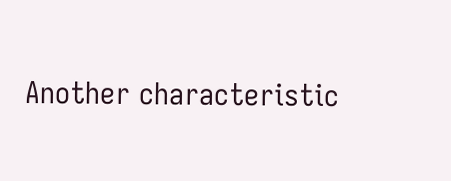Another characteristic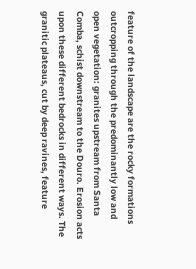feature of the landscape are the rocky formations outcropping through the predominantly low and open vegetation: granites upstream from Santa Comba, schist downstream to the Douro. Erosion acts upon these different bedrocks in different ways. The granitic plateaus, cut by deep ravines, feature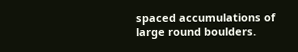spaced accumulations of large round boulders.